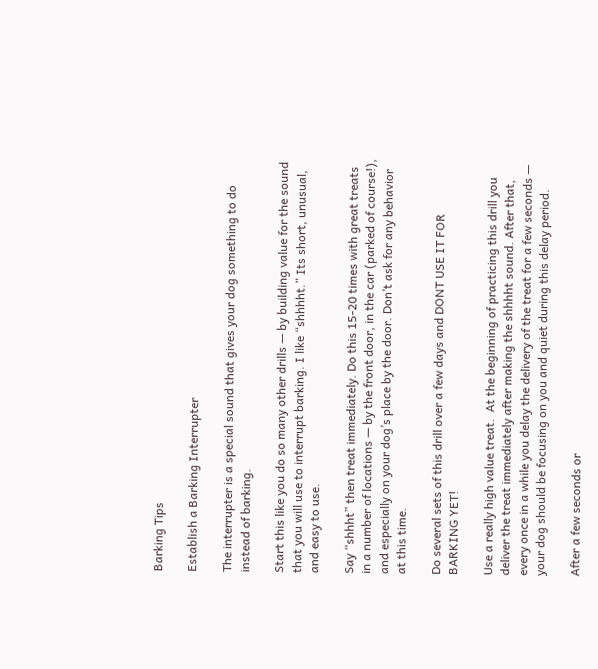Barking Tips

Establish a Barking Interrupter

The interrupter is a special sound that gives your dog something to do instead of barking.

Start this like you do so many other drills — by building value for the sound that you will use to interrupt barking. I like “shhhht.” Its short, unusual, and easy to use.

Say “shhht” then treat immediately. Do this 15-20 times with great treats in a number of locations — by the front door, in the car (parked of course!), and especially on your dog’s place by the door. Don’t ask for any behavior at this time.

Do several sets of this drill over a few days and DONT USE IT FOR BARKING YET!

Use a really high value treat.  At the beginning of practicing this drill you deliver the treat immediately after making the shhhht sound. After that, every once in a while you delay the delivery of the treat for a few seconds — your dog should be focusing on you and quiet during this delay period.

After a few seconds or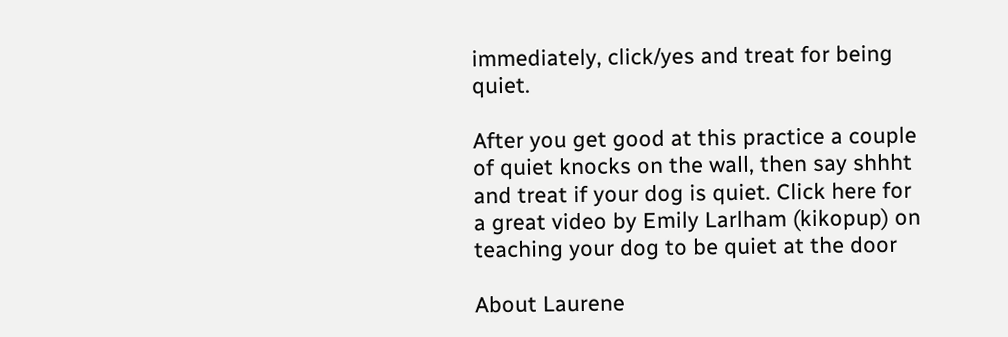immediately, click/yes and treat for being quiet.

After you get good at this practice a couple of quiet knocks on the wall, then say shhht and treat if your dog is quiet. Click here for a great video by Emily Larlham (kikopup) on teaching your dog to be quiet at the door

About Laurene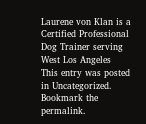Laurene von Klan is a Certified Professional Dog Trainer serving West Los Angeles
This entry was posted in Uncategorized. Bookmark the permalink.